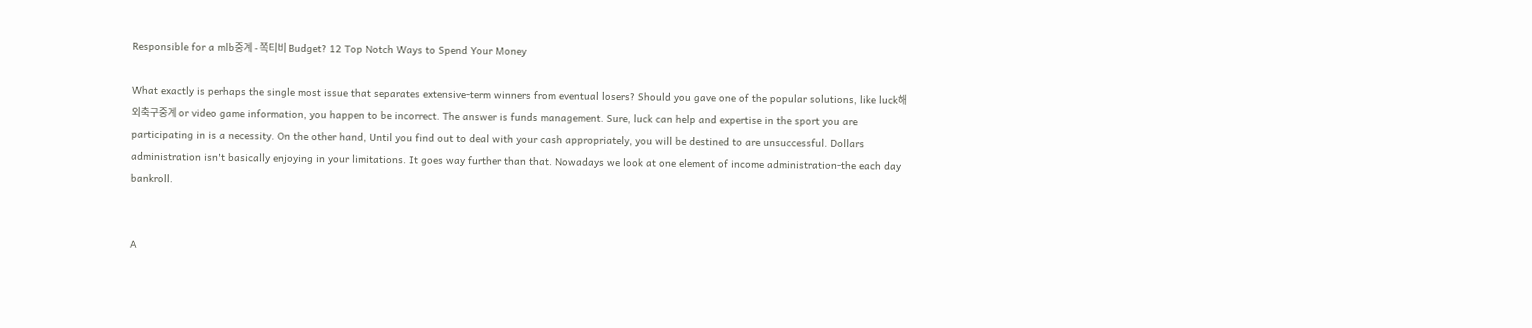Responsible for a mlb중계 - 쪽티비 Budget? 12 Top Notch Ways to Spend Your Money

What exactly is perhaps the single most issue that separates extensive-term winners from eventual losers? Should you gave one of the popular solutions, like luck해외축구중계 or video game information, you happen to be incorrect. The answer is funds management. Sure, luck can help and expertise in the sport you are participating in is a necessity. On the other hand, Until you find out to deal with your cash appropriately, you will be destined to are unsuccessful. Dollars administration isn't basically enjoying in your limitations. It goes way further than that. Nowadays we look at one element of income administration-the each day bankroll.


A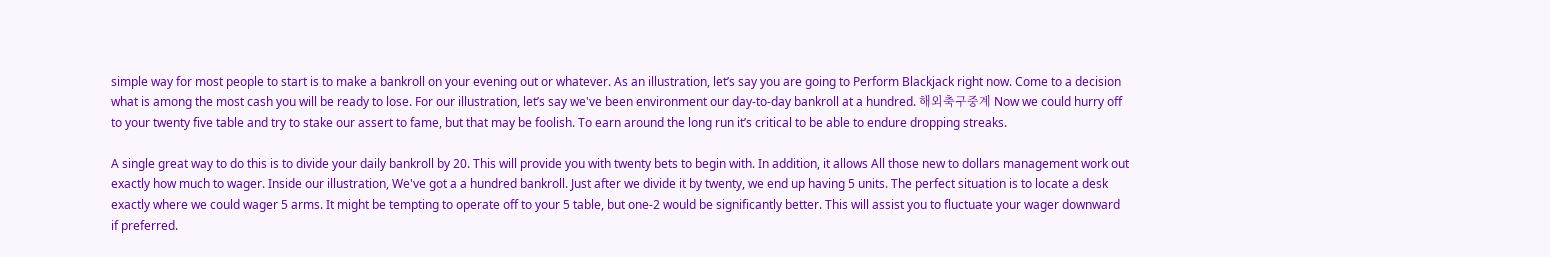simple way for most people to start is to make a bankroll on your evening out or whatever. As an illustration, let’s say you are going to Perform Blackjack right now. Come to a decision what is among the most cash you will be ready to lose. For our illustration, let’s say we've been environment our day-to-day bankroll at a hundred. 해외축구중계 Now we could hurry off to your twenty five table and try to stake our assert to fame, but that may be foolish. To earn around the long run it’s critical to be able to endure dropping streaks.

A single great way to do this is to divide your daily bankroll by 20. This will provide you with twenty bets to begin with. In addition, it allows All those new to dollars management work out exactly how much to wager. Inside our illustration, We've got a a hundred bankroll. Just after we divide it by twenty, we end up having 5 units. The perfect situation is to locate a desk exactly where we could wager 5 arms. It might be tempting to operate off to your 5 table, but one-2 would be significantly better. This will assist you to fluctuate your wager downward if preferred.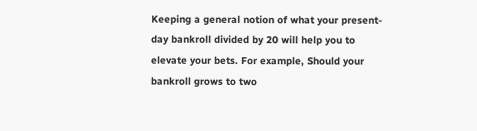Keeping a general notion of what your present-day bankroll divided by 20 will help you to elevate your bets. For example, Should your bankroll grows to two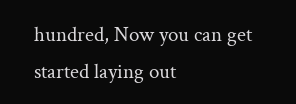hundred, Now you can get started laying out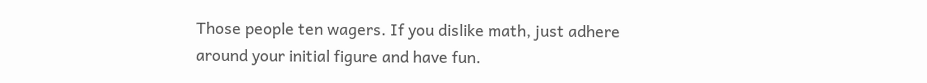Those people ten wagers. If you dislike math, just adhere around your initial figure and have fun.